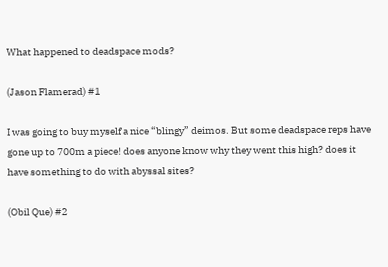What happened to deadspace mods?

(Jason Flamerad) #1

I was going to buy myself a nice “blingy” deimos. But some deadspace reps have gone up to 700m a piece! does anyone know why they went this high? does it have something to do with abyssal sites?

(Obil Que) #2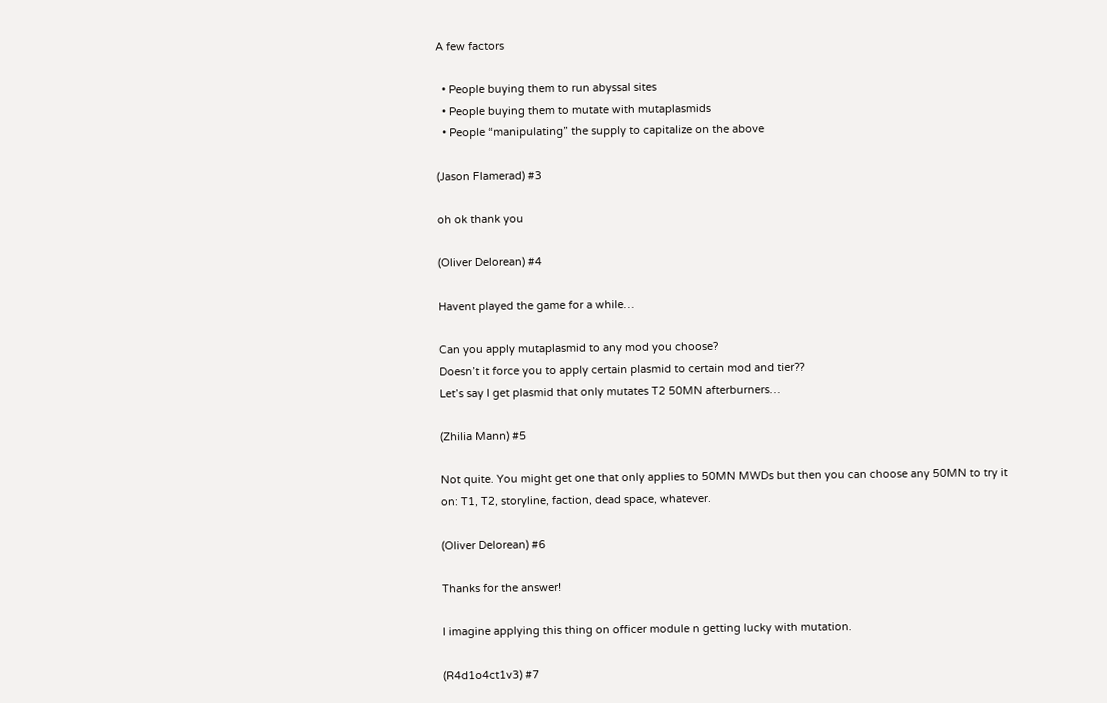A few factors

  • People buying them to run abyssal sites
  • People buying them to mutate with mutaplasmids
  • People “manipulating” the supply to capitalize on the above

(Jason Flamerad) #3

oh ok thank you

(Oliver Delorean) #4

Havent played the game for a while…

Can you apply mutaplasmid to any mod you choose?
Doesn’t it force you to apply certain plasmid to certain mod and tier??
Let’s say I get plasmid that only mutates T2 50MN afterburners…

(Zhilia Mann) #5

Not quite. You might get one that only applies to 50MN MWDs but then you can choose any 50MN to try it on: T1, T2, storyline, faction, dead space, whatever.

(Oliver Delorean) #6

Thanks for the answer!

I imagine applying this thing on officer module n getting lucky with mutation.

(R4d1o4ct1v3) #7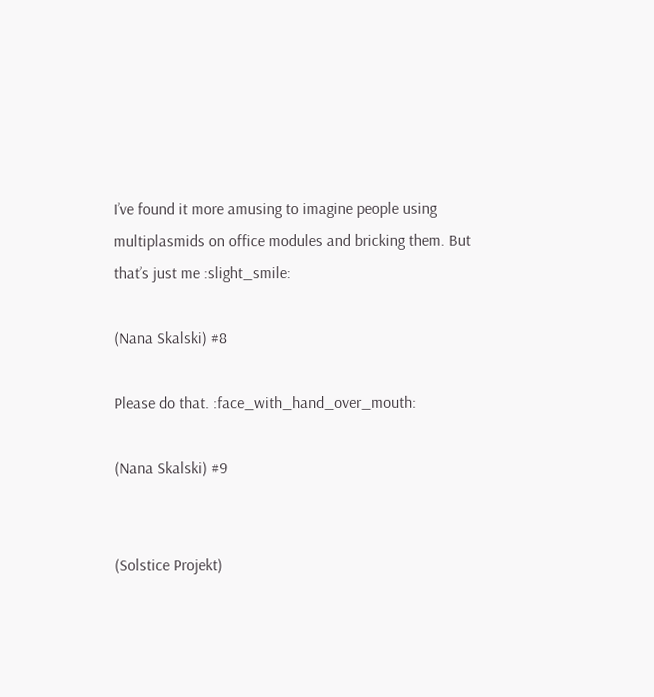I’ve found it more amusing to imagine people using multiplasmids on office modules and bricking them. But that’s just me :slight_smile:

(Nana Skalski) #8

Please do that. :face_with_hand_over_mouth:

(Nana Skalski) #9


(Solstice Projekt)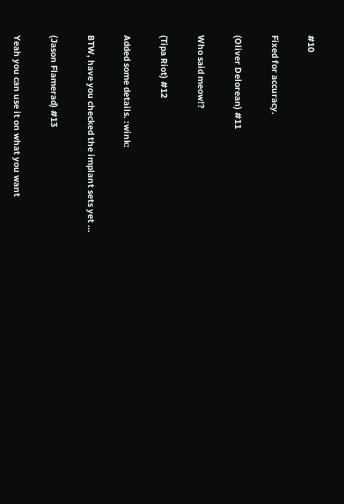#10

Fixed for accuracy.

(Oliver Delorean) #11

Who said meow!?

(Tipa Riot) #12

Added some details. :wink:

BTW, have you checked the implant sets yet …

(Jason Flamerad) #13

Yeah you can use it on what you want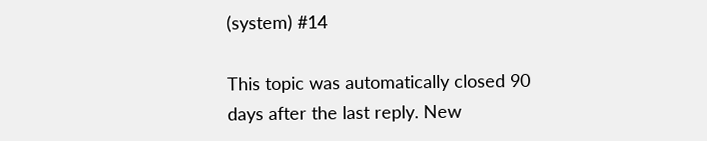(system) #14

This topic was automatically closed 90 days after the last reply. New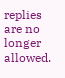replies are no longer allowed.